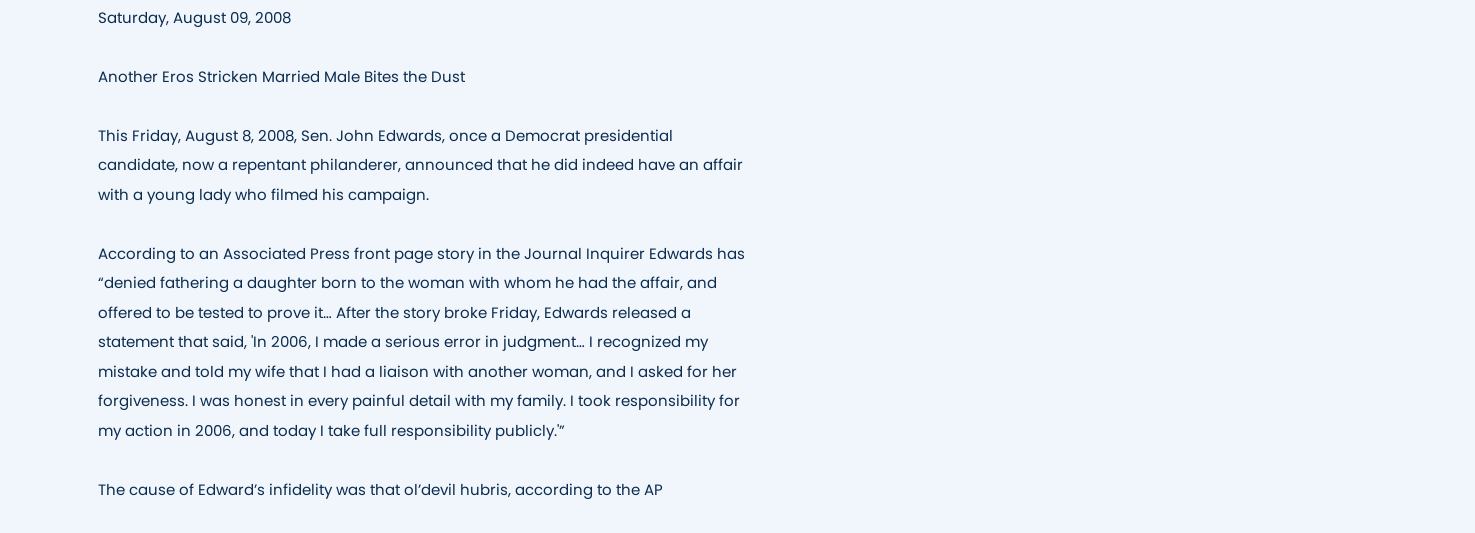Saturday, August 09, 2008

Another Eros Stricken Married Male Bites the Dust

This Friday, August 8, 2008, Sen. John Edwards, once a Democrat presidential candidate, now a repentant philanderer, announced that he did indeed have an affair with a young lady who filmed his campaign.

According to an Associated Press front page story in the Journal Inquirer Edwards has “denied fathering a daughter born to the woman with whom he had the affair, and offered to be tested to prove it… After the story broke Friday, Edwards released a statement that said, 'In 2006, I made a serious error in judgment… I recognized my mistake and told my wife that I had a liaison with another woman, and I asked for her forgiveness. I was honest in every painful detail with my family. I took responsibility for my action in 2006, and today I take full responsibility publicly.'”

The cause of Edward’s infidelity was that ol’devil hubris, according to the AP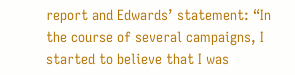report and Edwards’ statement: “In the course of several campaigns, I started to believe that I was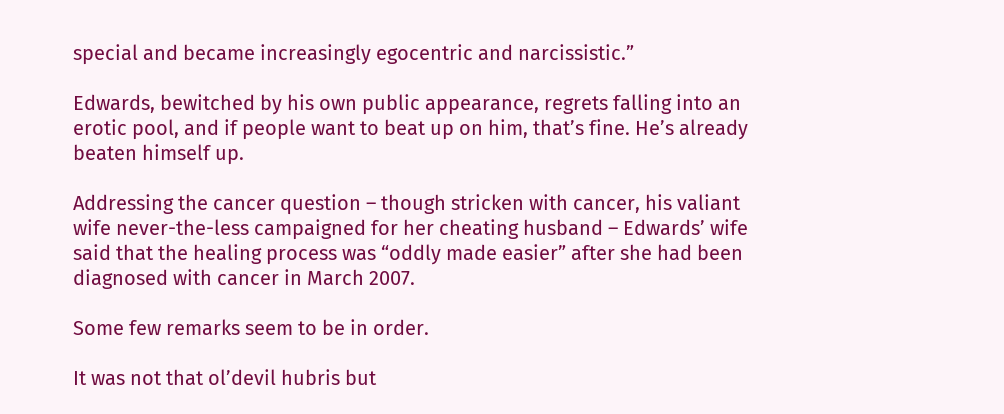special and became increasingly egocentric and narcissistic.”

Edwards, bewitched by his own public appearance, regrets falling into an erotic pool, and if people want to beat up on him, that’s fine. He’s already beaten himself up.

Addressing the cancer question – though stricken with cancer, his valiant wife never-the-less campaigned for her cheating husband – Edwards’ wife said that the healing process was “oddly made easier” after she had been diagnosed with cancer in March 2007.

Some few remarks seem to be in order.

It was not that ol’devil hubris but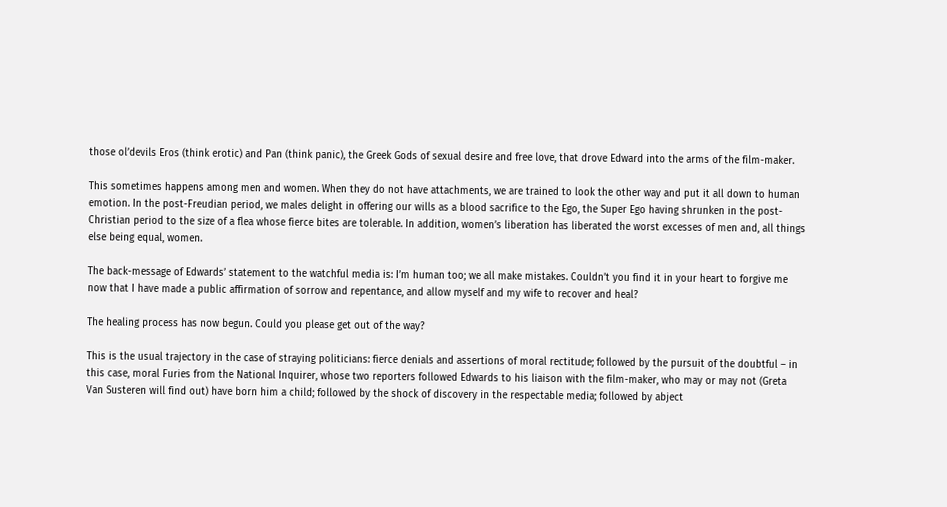those ol’devils Eros (think erotic) and Pan (think panic), the Greek Gods of sexual desire and free love, that drove Edward into the arms of the film-maker.

This sometimes happens among men and women. When they do not have attachments, we are trained to look the other way and put it all down to human emotion. In the post-Freudian period, we males delight in offering our wills as a blood sacrifice to the Ego, the Super Ego having shrunken in the post-Christian period to the size of a flea whose fierce bites are tolerable. In addition, women’s liberation has liberated the worst excesses of men and, all things else being equal, women.

The back-message of Edwards’ statement to the watchful media is: I’m human too; we all make mistakes. Couldn’t you find it in your heart to forgive me now that I have made a public affirmation of sorrow and repentance, and allow myself and my wife to recover and heal?

The healing process has now begun. Could you please get out of the way?

This is the usual trajectory in the case of straying politicians: fierce denials and assertions of moral rectitude; followed by the pursuit of the doubtful – in this case, moral Furies from the National Inquirer, whose two reporters followed Edwards to his liaison with the film-maker, who may or may not (Greta Van Susteren will find out) have born him a child; followed by the shock of discovery in the respectable media; followed by abject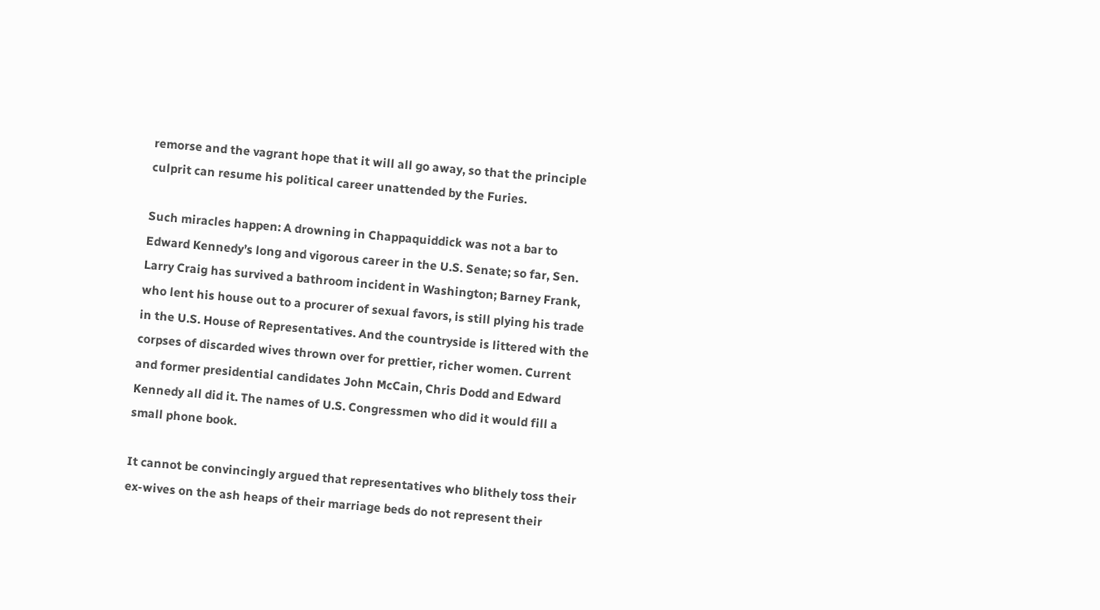remorse and the vagrant hope that it will all go away, so that the principle culprit can resume his political career unattended by the Furies.

Such miracles happen: A drowning in Chappaquiddick was not a bar to Edward Kennedy’s long and vigorous career in the U.S. Senate; so far, Sen. Larry Craig has survived a bathroom incident in Washington; Barney Frank, who lent his house out to a procurer of sexual favors, is still plying his trade in the U.S. House of Representatives. And the countryside is littered with the corpses of discarded wives thrown over for prettier, richer women. Current and former presidential candidates John McCain, Chris Dodd and Edward Kennedy all did it. The names of U.S. Congressmen who did it would fill a small phone book.

It cannot be convincingly argued that representatives who blithely toss their ex-wives on the ash heaps of their marriage beds do not represent their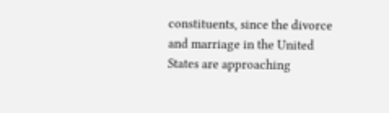constituents, since the divorce and marriage in the United States are approaching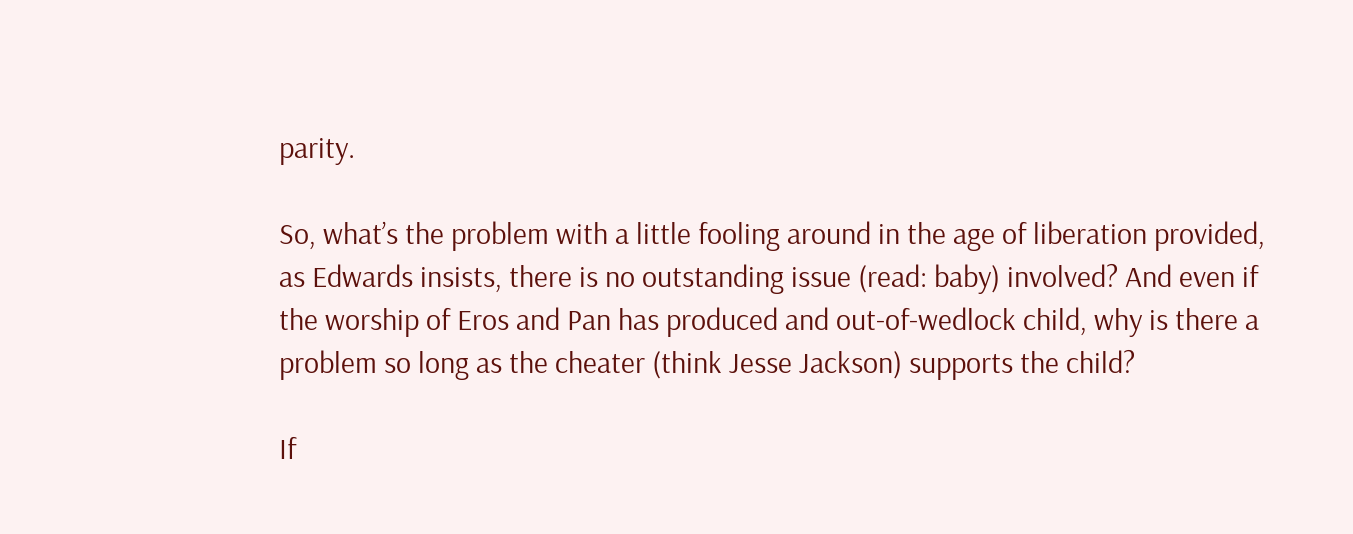parity.

So, what’s the problem with a little fooling around in the age of liberation provided, as Edwards insists, there is no outstanding issue (read: baby) involved? And even if the worship of Eros and Pan has produced and out-of-wedlock child, why is there a problem so long as the cheater (think Jesse Jackson) supports the child?

If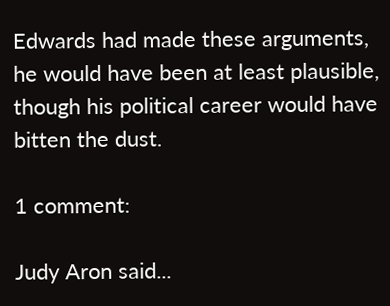Edwards had made these arguments, he would have been at least plausible, though his political career would have bitten the dust.

1 comment:

Judy Aron said...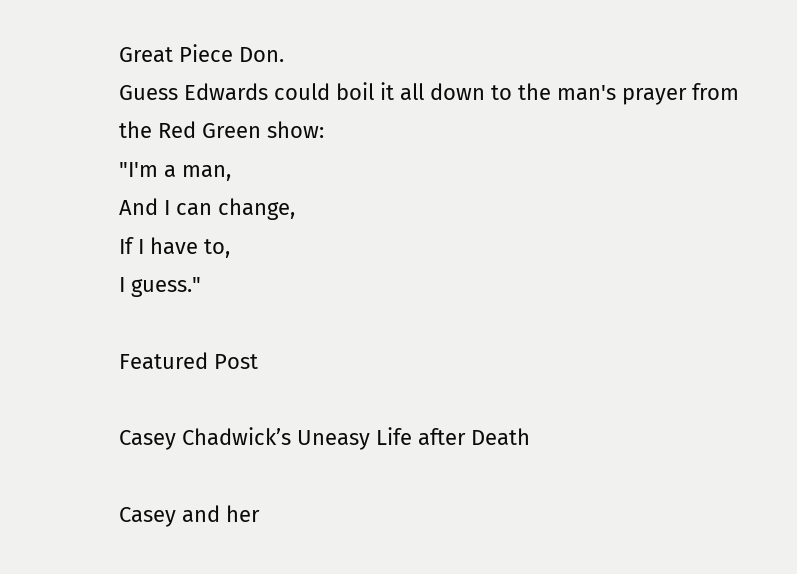Great Piece Don.
Guess Edwards could boil it all down to the man's prayer from the Red Green show:
"I'm a man,
And I can change,
If I have to,
I guess."

Featured Post

Casey Chadwick’s Uneasy Life after Death

Casey and her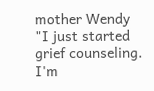mother Wendy "I just started grief counseling. I'm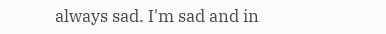always sad. I'm sad and in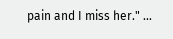pain and I miss her." ...